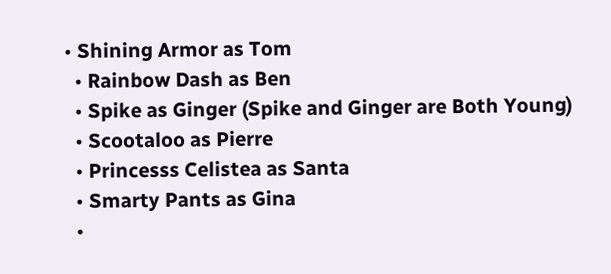• Shining Armor as Tom
  • Rainbow Dash as Ben
  • Spike as Ginger (Spike and Ginger are Both Young)
  • Scootaloo as Pierre
  • Princesss Celistea as Santa
  • Smarty Pants as Gina
  •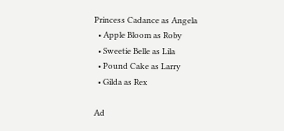Princess Cadance as Angela
  • Apple Bloom as Roby
  • Sweetie Belle as Lila
  • Pound Cake as Larry
  • Gilda as Rex

Ad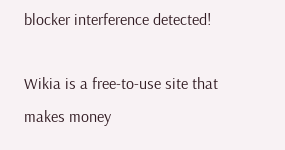blocker interference detected!

Wikia is a free-to-use site that makes money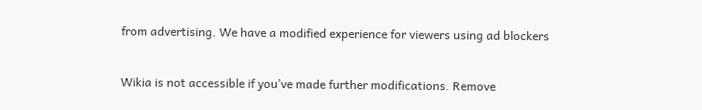from advertising. We have a modified experience for viewers using ad blockers

Wikia is not accessible if you’ve made further modifications. Remove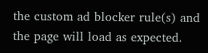the custom ad blocker rule(s) and the page will load as expected.